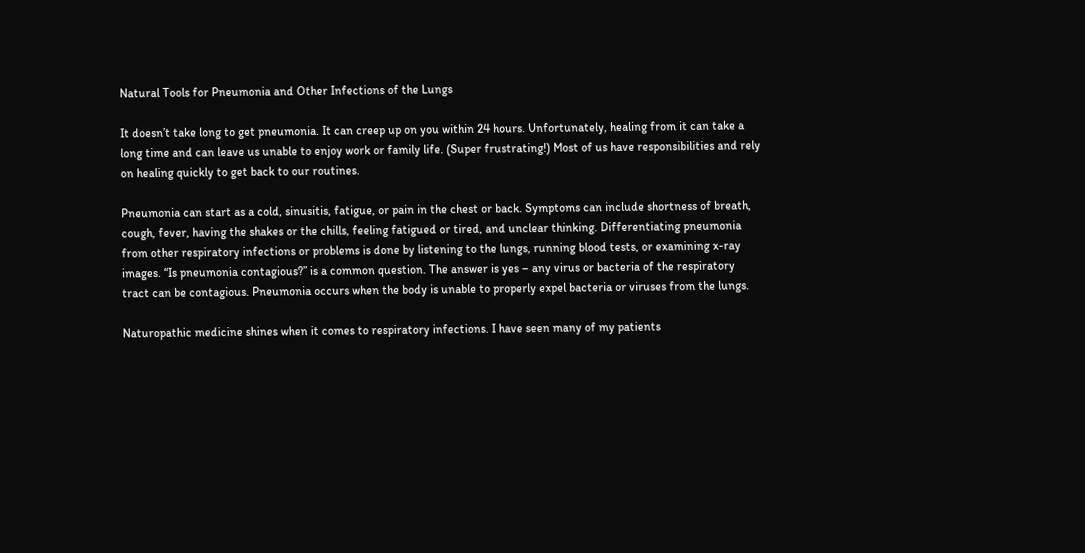Natural Tools for Pneumonia and Other Infections of the Lungs

It doesn’t take long to get pneumonia. It can creep up on you within 24 hours. Unfortunately, healing from it can take a long time and can leave us unable to enjoy work or family life. (Super frustrating!) Most of us have responsibilities and rely on healing quickly to get back to our routines.

Pneumonia can start as a cold, sinusitis, fatigue, or pain in the chest or back. Symptoms can include shortness of breath, cough, fever, having the shakes or the chills, feeling fatigued or tired, and unclear thinking. Differentiating pneumonia from other respiratory infections or problems is done by listening to the lungs, running blood tests, or examining x-ray images. “Is pneumonia contagious?” is a common question. The answer is yes – any virus or bacteria of the respiratory tract can be contagious. Pneumonia occurs when the body is unable to properly expel bacteria or viruses from the lungs.

Naturopathic medicine shines when it comes to respiratory infections. I have seen many of my patients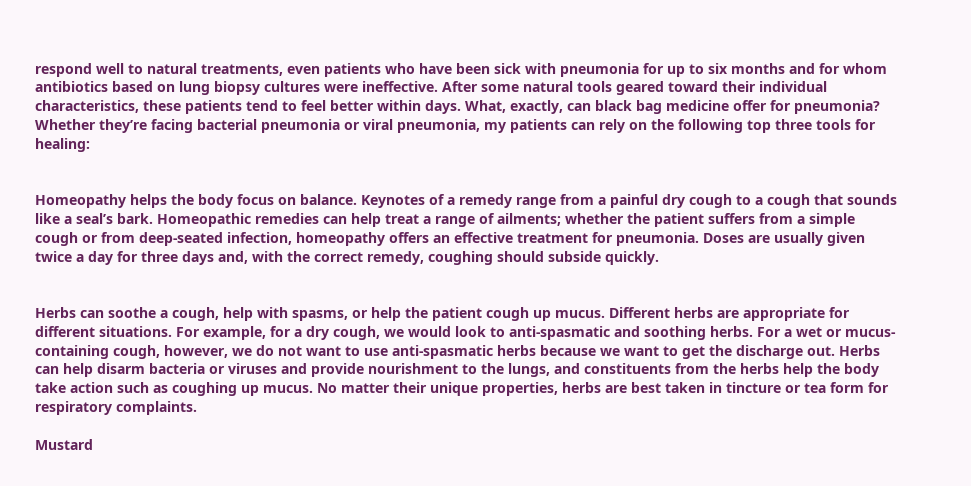respond well to natural treatments, even patients who have been sick with pneumonia for up to six months and for whom antibiotics based on lung biopsy cultures were ineffective. After some natural tools geared toward their individual characteristics, these patients tend to feel better within days. What, exactly, can black bag medicine offer for pneumonia? Whether they’re facing bacterial pneumonia or viral pneumonia, my patients can rely on the following top three tools for healing:


Homeopathy helps the body focus on balance. Keynotes of a remedy range from a painful dry cough to a cough that sounds like a seal’s bark. Homeopathic remedies can help treat a range of ailments; whether the patient suffers from a simple cough or from deep-seated infection, homeopathy offers an effective treatment for pneumonia. Doses are usually given twice a day for three days and, with the correct remedy, coughing should subside quickly.


Herbs can soothe a cough, help with spasms, or help the patient cough up mucus. Different herbs are appropriate for different situations. For example, for a dry cough, we would look to anti-spasmatic and soothing herbs. For a wet or mucus-containing cough, however, we do not want to use anti-spasmatic herbs because we want to get the discharge out. Herbs can help disarm bacteria or viruses and provide nourishment to the lungs, and constituents from the herbs help the body take action such as coughing up mucus. No matter their unique properties, herbs are best taken in tincture or tea form for respiratory complaints.

Mustard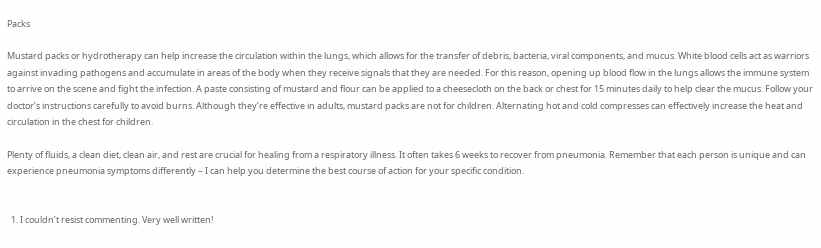Packs

Mustard packs or hydrotherapy can help increase the circulation within the lungs, which allows for the transfer of debris, bacteria, viral components, and mucus. White blood cells act as warriors against invading pathogens and accumulate in areas of the body when they receive signals that they are needed. For this reason, opening up blood flow in the lungs allows the immune system to arrive on the scene and fight the infection. A paste consisting of mustard and flour can be applied to a cheesecloth on the back or chest for 15 minutes daily to help clear the mucus. Follow your doctor’s instructions carefully to avoid burns. Although they’re effective in adults, mustard packs are not for children. Alternating hot and cold compresses can effectively increase the heat and circulation in the chest for children.

Plenty of fluids, a clean diet, clean air, and rest are crucial for healing from a respiratory illness. It often takes 6 weeks to recover from pneumonia. Remember that each person is unique and can experience pneumonia symptoms differently – I can help you determine the best course of action for your specific condition.


  1. I couldn’t resist commenting. Very well written!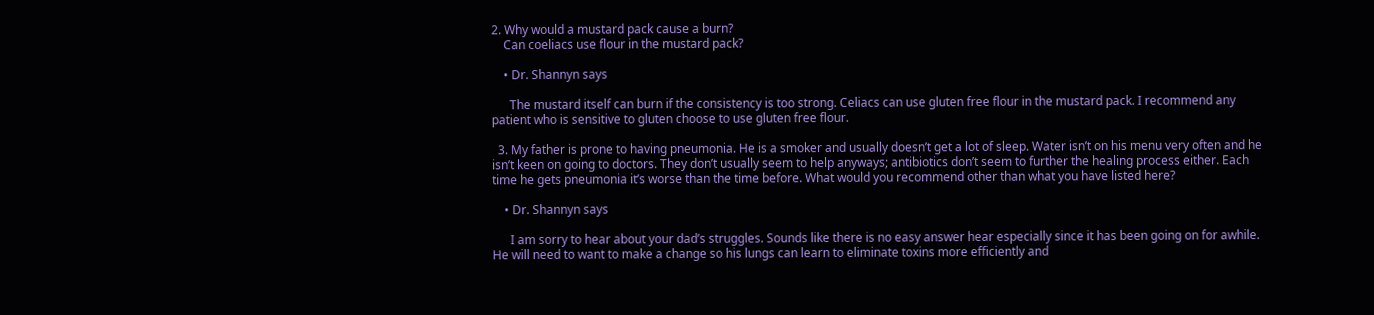2. Why would a mustard pack cause a burn?
    Can coeliacs use flour in the mustard pack?

    • Dr. Shannyn says

      The mustard itself can burn if the consistency is too strong. Celiacs can use gluten free flour in the mustard pack. I recommend any patient who is sensitive to gluten choose to use gluten free flour.

  3. My father is prone to having pneumonia. He is a smoker and usually doesn’t get a lot of sleep. Water isn’t on his menu very often and he isn’t keen on going to doctors. They don’t usually seem to help anyways; antibiotics don’t seem to further the healing process either. Each time he gets pneumonia it’s worse than the time before. What would you recommend other than what you have listed here?

    • Dr. Shannyn says

      I am sorry to hear about your dad’s struggles. Sounds like there is no easy answer hear especially since it has been going on for awhile. He will need to want to make a change so his lungs can learn to eliminate toxins more efficiently and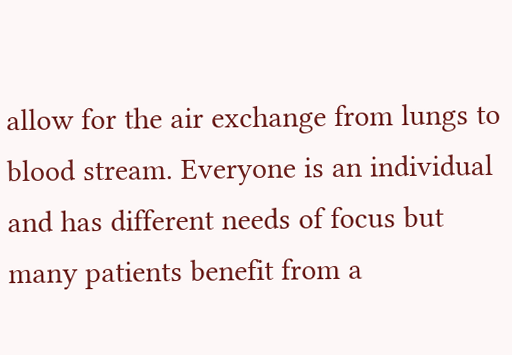allow for the air exchange from lungs to blood stream. Everyone is an individual and has different needs of focus but many patients benefit from a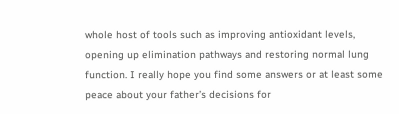whole host of tools such as improving antioxidant levels, opening up elimination pathways and restoring normal lung function. I really hope you find some answers or at least some peace about your father’s decisions for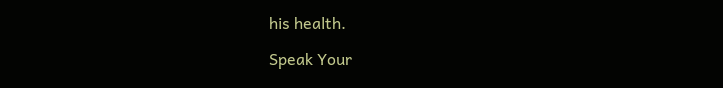his health.

Speak Your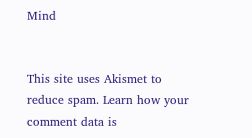Mind


This site uses Akismet to reduce spam. Learn how your comment data is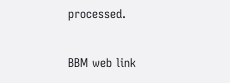processed.

BBM web link